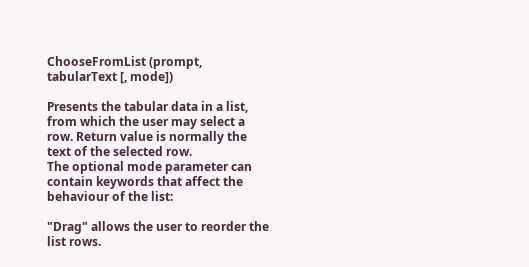ChooseFromList (prompt, tabularText [, mode])

Presents the tabular data in a list, from which the user may select a row. Return value is normally the text of the selected row.
The optional mode parameter can contain keywords that affect the behaviour of the list:

"Drag" allows the user to reorder the list rows.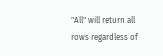"All" will return all rows regardless of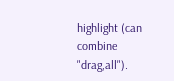highlight (can combine "drag,all").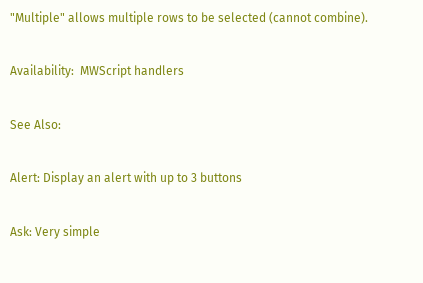"Multiple" allows multiple rows to be selected (cannot combine).

Availability:  MWScript handlers

See Also:

Alert: Display an alert with up to 3 buttons

Ask: Very simple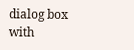dialog box with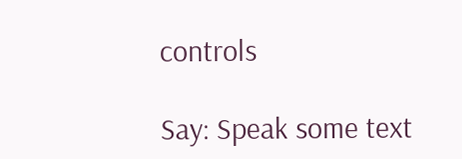controls

Say: Speak some text